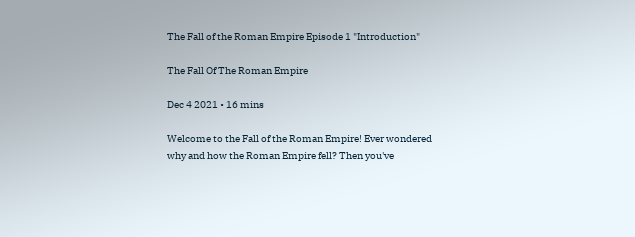The Fall of the Roman Empire Episode 1 "Introduction"

The Fall Of The Roman Empire

Dec 4 2021 • 16 mins

Welcome to the Fall of the Roman Empire! Ever wondered why and how the Roman Empire fell? Then you've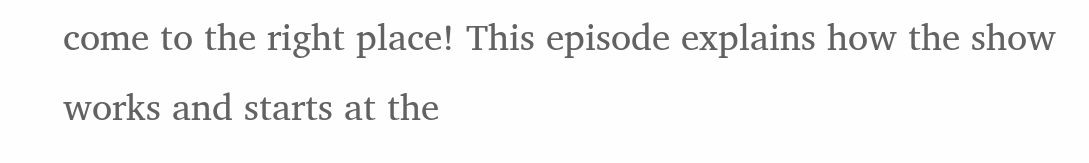come to the right place! This episode explains how the show works and starts at the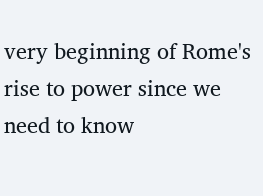very beginning of Rome's rise to power since we need to know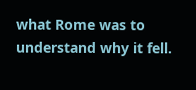what Rome was to understand why it fell.